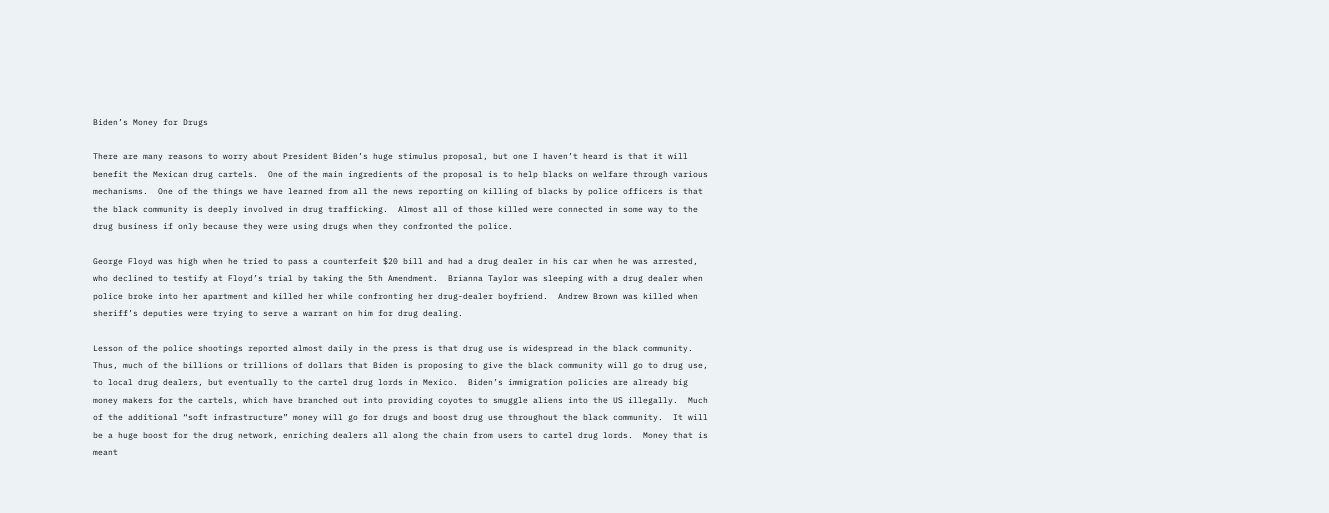Biden’s Money for Drugs

There are many reasons to worry about President Biden’s huge stimulus proposal, but one I haven’t heard is that it will benefit the Mexican drug cartels.  One of the main ingredients of the proposal is to help blacks on welfare through various mechanisms.  One of the things we have learned from all the news reporting on killing of blacks by police officers is that the black community is deeply involved in drug trafficking.  Almost all of those killed were connected in some way to the drug business if only because they were using drugs when they confronted the police.

George Floyd was high when he tried to pass a counterfeit $20 bill and had a drug dealer in his car when he was arrested, who declined to testify at Floyd’s trial by taking the 5th Amendment.  Brianna Taylor was sleeping with a drug dealer when police broke into her apartment and killed her while confronting her drug-dealer boyfriend.  Andrew Brown was killed when sheriff’s deputies were trying to serve a warrant on him for drug dealing.

Lesson of the police shootings reported almost daily in the press is that drug use is widespread in the black community.  Thus, much of the billions or trillions of dollars that Biden is proposing to give the black community will go to drug use, to local drug dealers, but eventually to the cartel drug lords in Mexico.  Biden’s immigration policies are already big money makers for the cartels, which have branched out into providing coyotes to smuggle aliens into the US illegally.  Much of the additional “soft infrastructure” money will go for drugs and boost drug use throughout the black community.  It will be a huge boost for the drug network, enriching dealers all along the chain from users to cartel drug lords.  Money that is meant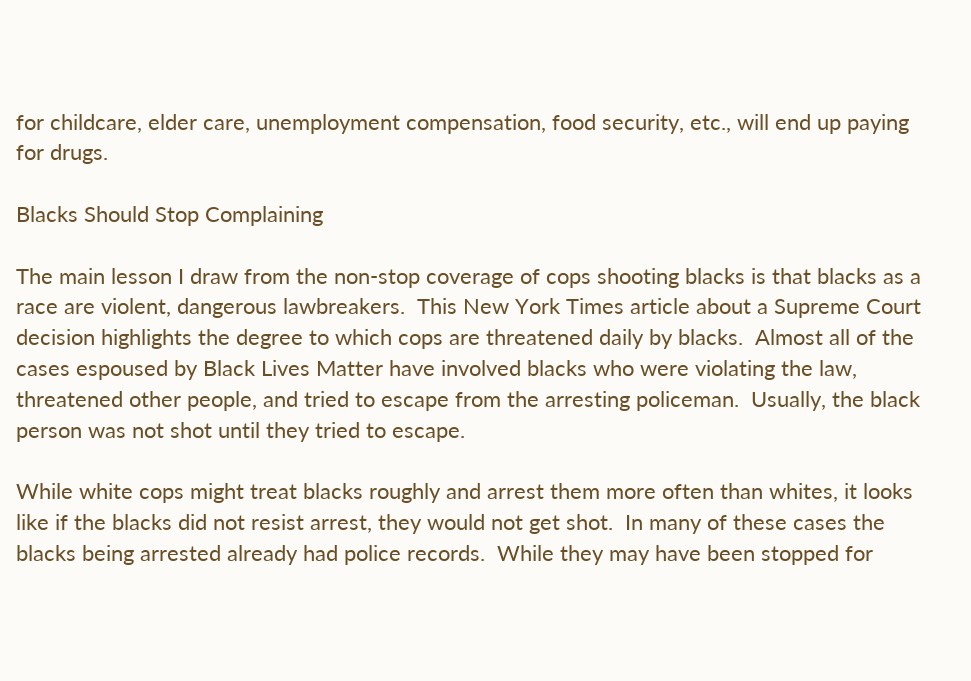for childcare, elder care, unemployment compensation, food security, etc., will end up paying for drugs.

Blacks Should Stop Complaining

The main lesson I draw from the non-stop coverage of cops shooting blacks is that blacks as a race are violent, dangerous lawbreakers.  This New York Times article about a Supreme Court decision highlights the degree to which cops are threatened daily by blacks.  Almost all of the cases espoused by Black Lives Matter have involved blacks who were violating the law, threatened other people, and tried to escape from the arresting policeman.  Usually, the black person was not shot until they tried to escape.

While white cops might treat blacks roughly and arrest them more often than whites, it looks like if the blacks did not resist arrest, they would not get shot.  In many of these cases the blacks being arrested already had police records.  While they may have been stopped for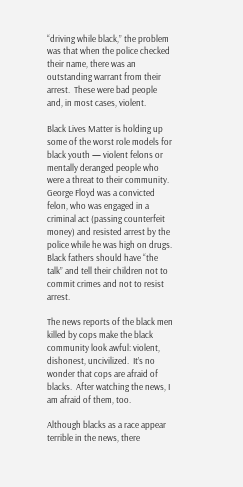“driving while black,” the problem was that when the police checked their name, there was an outstanding warrant from their arrest.  These were bad people and, in most cases, violent.

Black Lives Matter is holding up some of the worst role models for black youth — violent felons or mentally deranged people who were a threat to their community.  George Floyd was a convicted felon, who was engaged in a criminal act (passing counterfeit money) and resisted arrest by the police while he was high on drugs.  Black fathers should have “the talk” and tell their children not to commit crimes and not to resist arrest.

The news reports of the black men killed by cops make the black community look awful: violent, dishonest, uncivilized.  It’s no wonder that cops are afraid of blacks.  After watching the news, I am afraid of them, too.

Although blacks as a race appear terrible in the news, there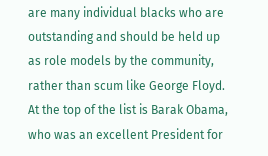are many individual blacks who are outstanding and should be held up as role models by the community, rather than scum like George Floyd.  At the top of the list is Barak Obama, who was an excellent President for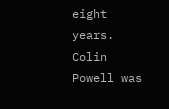eight years.  Colin Powell was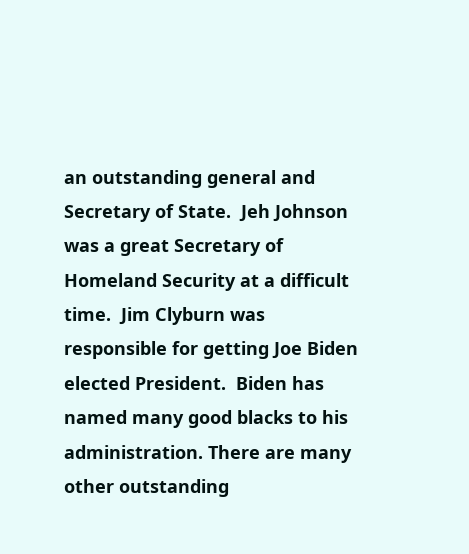an outstanding general and Secretary of State.  Jeh Johnson was a great Secretary of Homeland Security at a difficult time.  Jim Clyburn was responsible for getting Joe Biden elected President.  Biden has named many good blacks to his administration. There are many other outstanding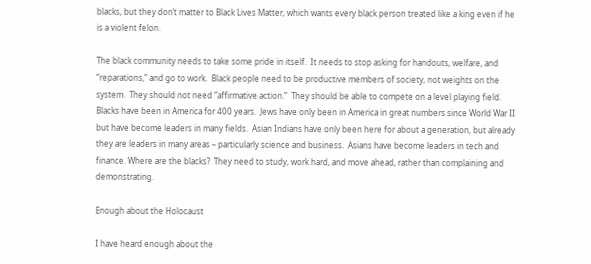blacks, but they don’t matter to Black Lives Matter, which wants every black person treated like a king even if he is a violent felon.

The black community needs to take some pride in itself.  It needs to stop asking for handouts, welfare, and “reparations,” and go to work.  Black people need to be productive members of society, not weights on the system.  They should not need “affirmative action.”  They should be able to compete on a level playing field.  Blacks have been in America for 400 years.  Jews have only been in America in great numbers since World War II but have become leaders in many fields.  Asian Indians have only been here for about a generation, but already they are leaders in many areas – particularly science and business.  Asians have become leaders in tech and finance. Where are the blacks?  They need to study, work hard, and move ahead, rather than complaining and demonstrating.

Enough about the Holocaust

I have heard enough about the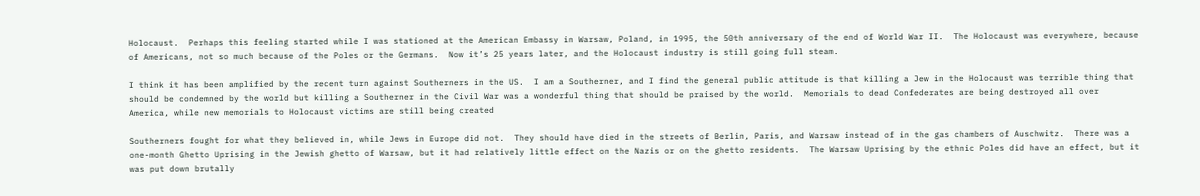Holocaust.  Perhaps this feeling started while I was stationed at the American Embassy in Warsaw, Poland, in 1995, the 50th anniversary of the end of World War II.  The Holocaust was everywhere, because of Americans, not so much because of the Poles or the Germans.  Now it’s 25 years later, and the Holocaust industry is still going full steam.

I think it has been amplified by the recent turn against Southerners in the US.  I am a Southerner, and I find the general public attitude is that killing a Jew in the Holocaust was terrible thing that should be condemned by the world but killing a Southerner in the Civil War was a wonderful thing that should be praised by the world.  Memorials to dead Confederates are being destroyed all over America, while new memorials to Holocaust victims are still being created

Southerners fought for what they believed in, while Jews in Europe did not.  They should have died in the streets of Berlin, Paris, and Warsaw instead of in the gas chambers of Auschwitz.  There was a one-month Ghetto Uprising in the Jewish ghetto of Warsaw, but it had relatively little effect on the Nazis or on the ghetto residents.  The Warsaw Uprising by the ethnic Poles did have an effect, but it was put down brutally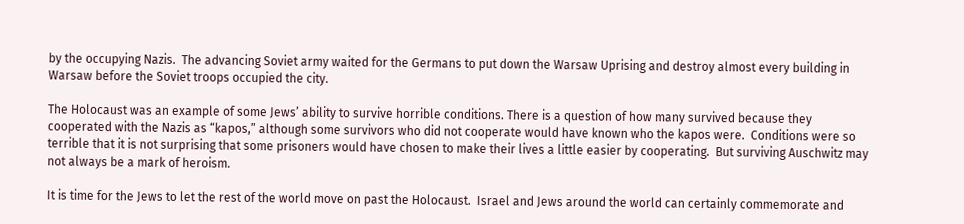by the occupying Nazis.  The advancing Soviet army waited for the Germans to put down the Warsaw Uprising and destroy almost every building in Warsaw before the Soviet troops occupied the city.

The Holocaust was an example of some Jews’ ability to survive horrible conditions. There is a question of how many survived because they cooperated with the Nazis as “kapos,” although some survivors who did not cooperate would have known who the kapos were.  Conditions were so terrible that it is not surprising that some prisoners would have chosen to make their lives a little easier by cooperating.  But surviving Auschwitz may not always be a mark of heroism.

It is time for the Jews to let the rest of the world move on past the Holocaust.  Israel and Jews around the world can certainly commemorate and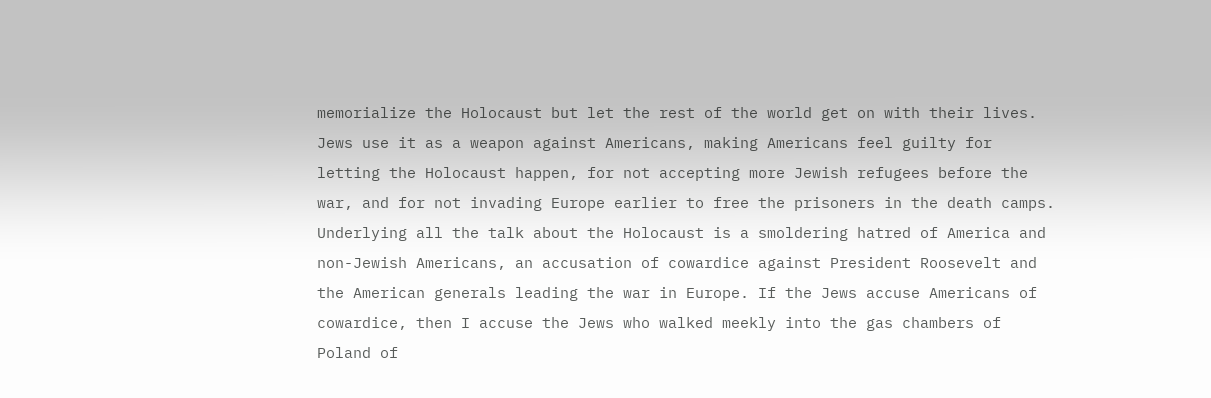memorialize the Holocaust but let the rest of the world get on with their lives.  Jews use it as a weapon against Americans, making Americans feel guilty for letting the Holocaust happen, for not accepting more Jewish refugees before the war, and for not invading Europe earlier to free the prisoners in the death camps.  Underlying all the talk about the Holocaust is a smoldering hatred of America and non-Jewish Americans, an accusation of cowardice against President Roosevelt and the American generals leading the war in Europe. If the Jews accuse Americans of cowardice, then I accuse the Jews who walked meekly into the gas chambers of Poland of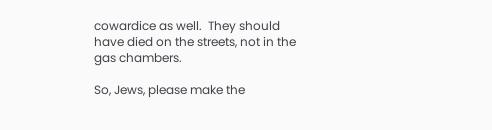cowardice as well.  They should have died on the streets, not in the gas chambers.

So, Jews, please make the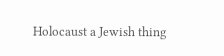Holocaust a Jewish thing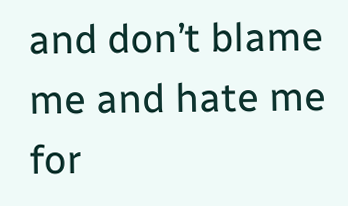and don’t blame me and hate me for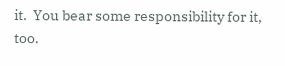it.  You bear some responsibility for it, too.